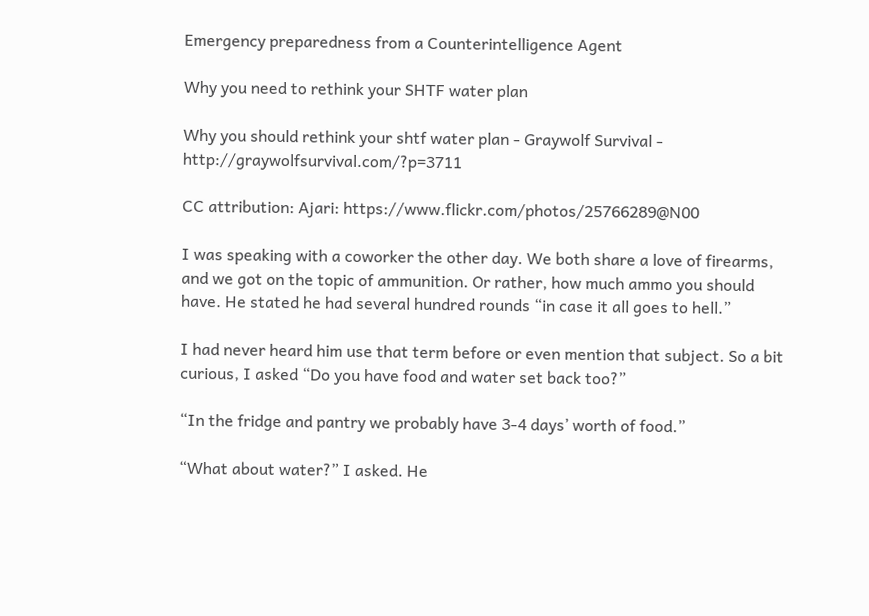Emergency preparedness from a Counterintelligence Agent

Why you need to rethink your SHTF water plan

Why you should rethink your shtf water plan - Graywolf Survival - http://graywolfsurvival.com/?p=3711

CC attribution: Ajari: https://www.flickr.com/photos/25766289@N00

I was speaking with a coworker the other day. We both share a love of firearms, and we got on the topic of ammunition. Or rather, how much ammo you should have. He stated he had several hundred rounds “in case it all goes to hell.”

I had never heard him use that term before or even mention that subject. So a bit curious, I asked “Do you have food and water set back too?”

“In the fridge and pantry we probably have 3-4 days’ worth of food.”

“What about water?” I asked. He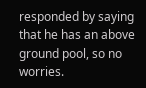responded by saying that he has an above ground pool, so no worries.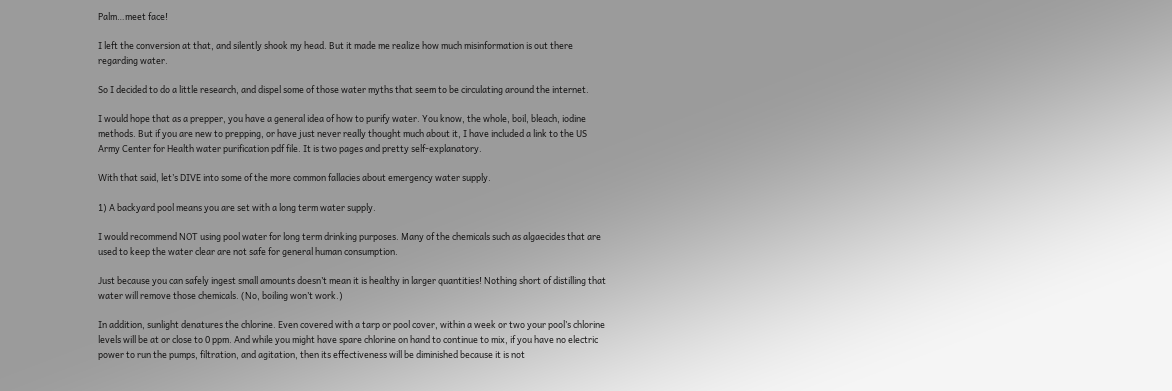Palm…meet face!

I left the conversion at that, and silently shook my head. But it made me realize how much misinformation is out there regarding water.

So I decided to do a little research, and dispel some of those water myths that seem to be circulating around the internet.

I would hope that as a prepper, you have a general idea of how to purify water. You know, the whole, boil, bleach, iodine methods. But if you are new to prepping, or have just never really thought much about it, I have included a link to the US Army Center for Health water purification pdf file. It is two pages and pretty self-explanatory.

With that said, let’s DIVE into some of the more common fallacies about emergency water supply.

1) A backyard pool means you are set with a long term water supply.

I would recommend NOT using pool water for long term drinking purposes. Many of the chemicals such as algaecides that are used to keep the water clear are not safe for general human consumption.

Just because you can safely ingest small amounts doesn’t mean it is healthy in larger quantities! Nothing short of distilling that water will remove those chemicals. (No, boiling won’t work.)

In addition, sunlight denatures the chlorine. Even covered with a tarp or pool cover, within a week or two your pool’s chlorine levels will be at or close to 0 ppm. And while you might have spare chlorine on hand to continue to mix, if you have no electric power to run the pumps, filtration, and agitation, then its effectiveness will be diminished because it is not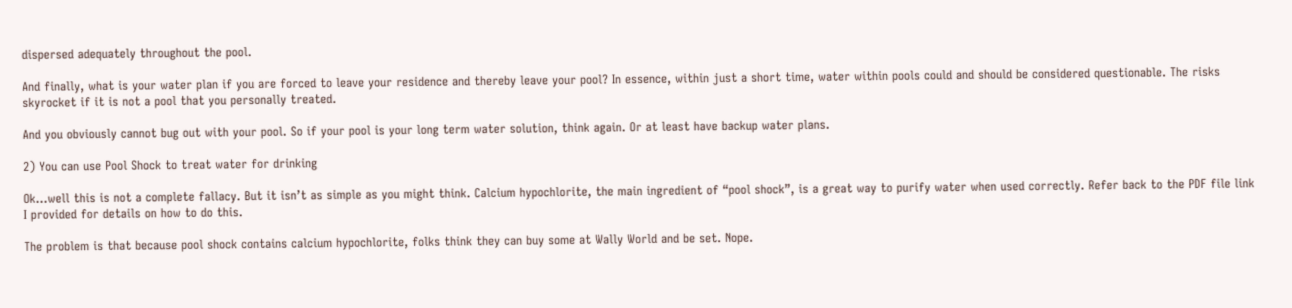dispersed adequately throughout the pool.

And finally, what is your water plan if you are forced to leave your residence and thereby leave your pool? In essence, within just a short time, water within pools could and should be considered questionable. The risks skyrocket if it is not a pool that you personally treated.

And you obviously cannot bug out with your pool. So if your pool is your long term water solution, think again. Or at least have backup water plans.

2) You can use Pool Shock to treat water for drinking

Ok…well this is not a complete fallacy. But it isn’t as simple as you might think. Calcium hypochlorite, the main ingredient of “pool shock”, is a great way to purify water when used correctly. Refer back to the PDF file link I provided for details on how to do this.

The problem is that because pool shock contains calcium hypochlorite, folks think they can buy some at Wally World and be set. Nope.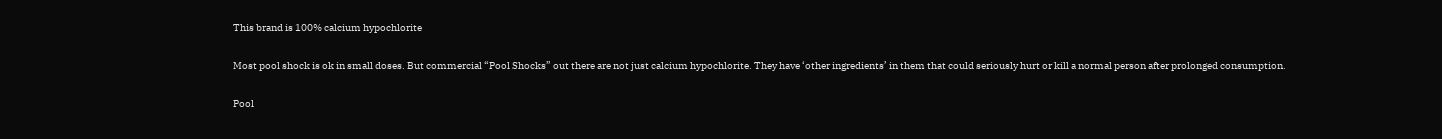This brand is 100% calcium hypochlorite

Most pool shock is ok in small doses. But commercial “Pool Shocks” out there are not just calcium hypochlorite. They have ‘other ingredients’ in them that could seriously hurt or kill a normal person after prolonged consumption.

Pool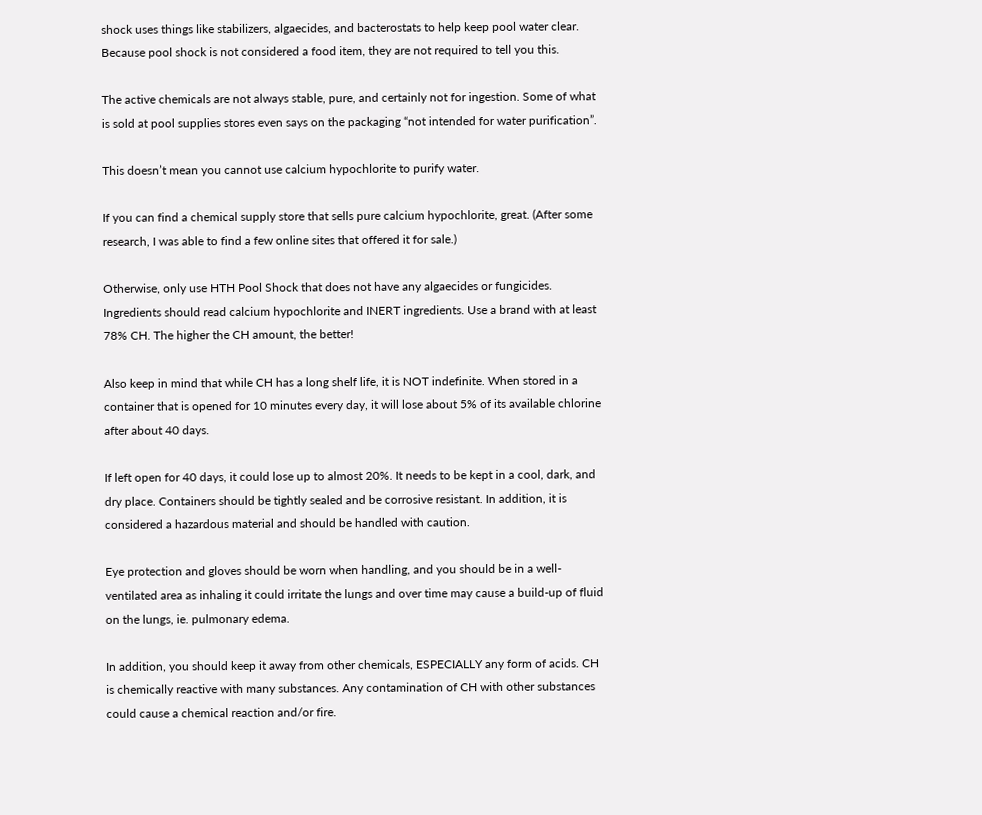shock uses things like stabilizers, algaecides, and bacterostats to help keep pool water clear. Because pool shock is not considered a food item, they are not required to tell you this.

The active chemicals are not always stable, pure, and certainly not for ingestion. Some of what is sold at pool supplies stores even says on the packaging “not intended for water purification”.

This doesn’t mean you cannot use calcium hypochlorite to purify water.

If you can find a chemical supply store that sells pure calcium hypochlorite, great. (After some research, I was able to find a few online sites that offered it for sale.)

Otherwise, only use HTH Pool Shock that does not have any algaecides or fungicides. Ingredients should read calcium hypochlorite and INERT ingredients. Use a brand with at least 78% CH. The higher the CH amount, the better!

Also keep in mind that while CH has a long shelf life, it is NOT indefinite. When stored in a container that is opened for 10 minutes every day, it will lose about 5% of its available chlorine after about 40 days.

If left open for 40 days, it could lose up to almost 20%. It needs to be kept in a cool, dark, and dry place. Containers should be tightly sealed and be corrosive resistant. In addition, it is considered a hazardous material and should be handled with caution.

Eye protection and gloves should be worn when handling, and you should be in a well-ventilated area as inhaling it could irritate the lungs and over time may cause a build-up of fluid on the lungs, ie. pulmonary edema.

In addition, you should keep it away from other chemicals, ESPECIALLY any form of acids. CH is chemically reactive with many substances. Any contamination of CH with other substances could cause a chemical reaction and/or fire.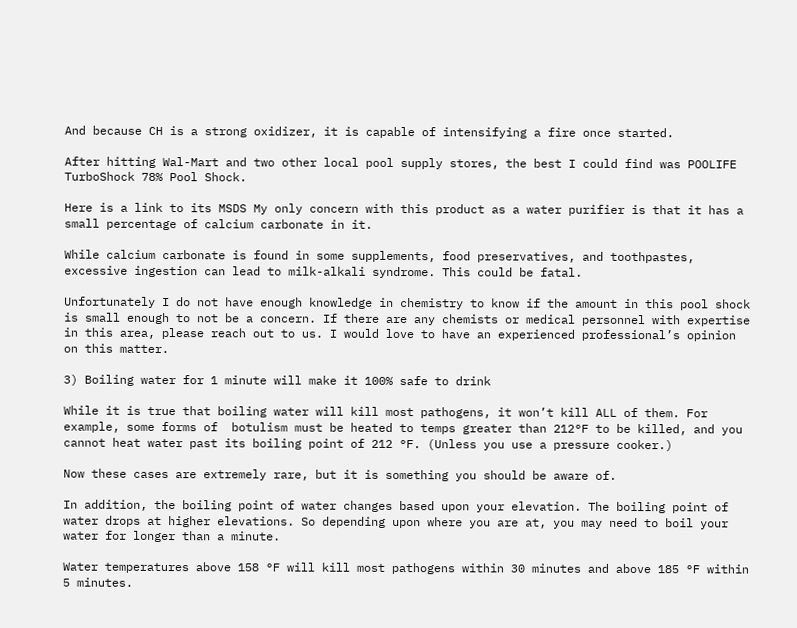And because CH is a strong oxidizer, it is capable of intensifying a fire once started.

After hitting Wal-Mart and two other local pool supply stores, the best I could find was POOLIFE TurboShock 78% Pool Shock.

Here is a link to its MSDS My only concern with this product as a water purifier is that it has a small percentage of calcium carbonate in it.

While calcium carbonate is found in some supplements, food preservatives, and toothpastes, excessive ingestion can lead to milk-alkali syndrome. This could be fatal.

Unfortunately I do not have enough knowledge in chemistry to know if the amount in this pool shock is small enough to not be a concern. If there are any chemists or medical personnel with expertise in this area, please reach out to us. I would love to have an experienced professional’s opinion on this matter.

3) Boiling water for 1 minute will make it 100% safe to drink

While it is true that boiling water will kill most pathogens, it won’t kill ALL of them. For example, some forms of  botulism must be heated to temps greater than 212°F to be killed, and you cannot heat water past its boiling point of 212 °F. (Unless you use a pressure cooker.)

Now these cases are extremely rare, but it is something you should be aware of.

In addition, the boiling point of water changes based upon your elevation. The boiling point of water drops at higher elevations. So depending upon where you are at, you may need to boil your water for longer than a minute.

Water temperatures above 158 °F will kill most pathogens within 30 minutes and above 185 °F within 5 minutes.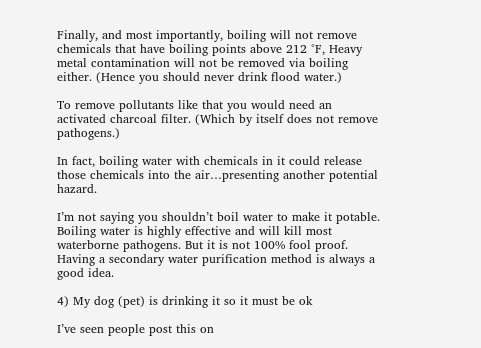Finally, and most importantly, boiling will not remove chemicals that have boiling points above 212 °F, Heavy metal contamination will not be removed via boiling either. (Hence you should never drink flood water.)

To remove pollutants like that you would need an activated charcoal filter. (Which by itself does not remove pathogens.)

In fact, boiling water with chemicals in it could release those chemicals into the air…presenting another potential hazard.

I’m not saying you shouldn’t boil water to make it potable. Boiling water is highly effective and will kill most waterborne pathogens. But it is not 100% fool proof. Having a secondary water purification method is always a good idea.

4) My dog (pet) is drinking it so it must be ok

I’ve seen people post this on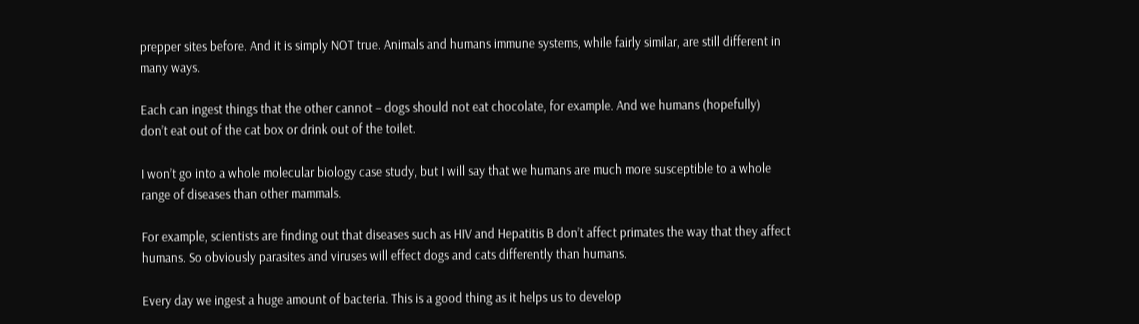prepper sites before. And it is simply NOT true. Animals and humans immune systems, while fairly similar, are still different in many ways.

Each can ingest things that the other cannot – dogs should not eat chocolate, for example. And we humans (hopefully) don’t eat out of the cat box or drink out of the toilet.

I won’t go into a whole molecular biology case study, but I will say that we humans are much more susceptible to a whole range of diseases than other mammals.

For example, scientists are finding out that diseases such as HIV and Hepatitis B don’t affect primates the way that they affect humans. So obviously parasites and viruses will effect dogs and cats differently than humans.

Every day we ingest a huge amount of bacteria. This is a good thing as it helps us to develop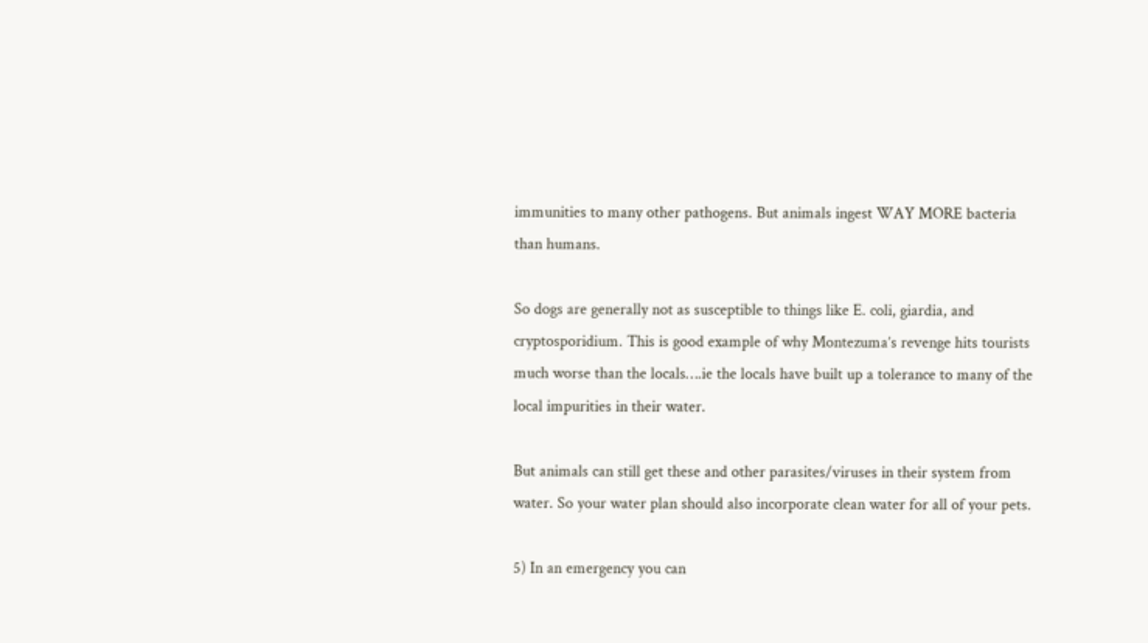immunities to many other pathogens. But animals ingest WAY MORE bacteria than humans.

So dogs are generally not as susceptible to things like E. coli, giardia, and cryptosporidium. This is good example of why Montezuma’s revenge hits tourists much worse than the locals….ie the locals have built up a tolerance to many of the local impurities in their water.

But animals can still get these and other parasites/viruses in their system from water. So your water plan should also incorporate clean water for all of your pets.

5) In an emergency you can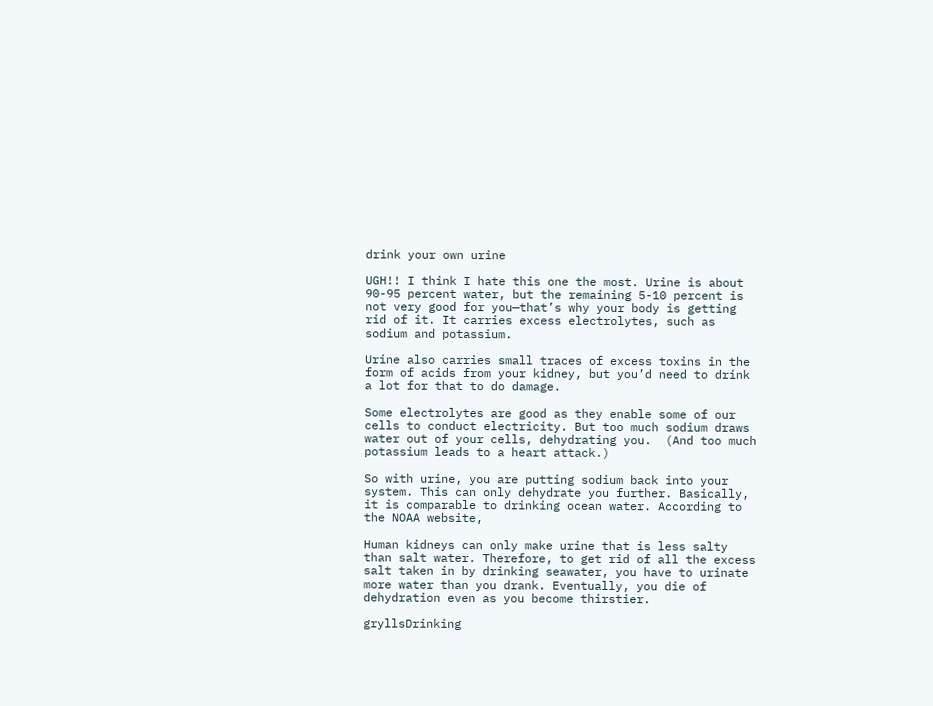drink your own urine

UGH!! I think I hate this one the most. Urine is about 90-95 percent water, but the remaining 5-10 percent is not very good for you—that’s why your body is getting rid of it. It carries excess electrolytes, such as sodium and potassium.

Urine also carries small traces of excess toxins in the form of acids from your kidney, but you’d need to drink a lot for that to do damage.

Some electrolytes are good as they enable some of our cells to conduct electricity. But too much sodium draws water out of your cells, dehydrating you.  (And too much potassium leads to a heart attack.)

So with urine, you are putting sodium back into your system. This can only dehydrate you further. Basically, it is comparable to drinking ocean water. According to the NOAA website,

Human kidneys can only make urine that is less salty than salt water. Therefore, to get rid of all the excess salt taken in by drinking seawater, you have to urinate more water than you drank. Eventually, you die of dehydration even as you become thirstier.

gryllsDrinking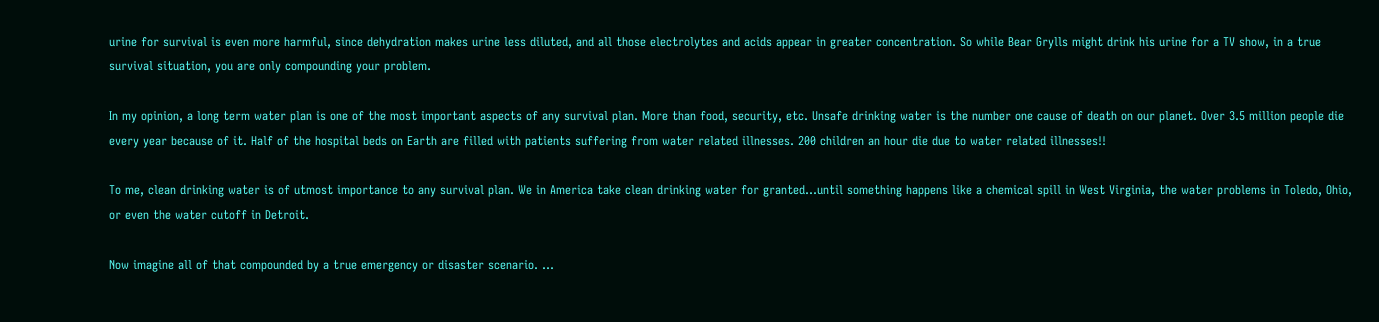urine for survival is even more harmful, since dehydration makes urine less diluted, and all those electrolytes and acids appear in greater concentration. So while Bear Grylls might drink his urine for a TV show, in a true survival situation, you are only compounding your problem.

In my opinion, a long term water plan is one of the most important aspects of any survival plan. More than food, security, etc. Unsafe drinking water is the number one cause of death on our planet. Over 3.5 million people die every year because of it. Half of the hospital beds on Earth are filled with patients suffering from water related illnesses. 200 children an hour die due to water related illnesses!!

To me, clean drinking water is of utmost importance to any survival plan. We in America take clean drinking water for granted…until something happens like a chemical spill in West Virginia, the water problems in Toledo, Ohio, or even the water cutoff in Detroit.

Now imagine all of that compounded by a true emergency or disaster scenario. …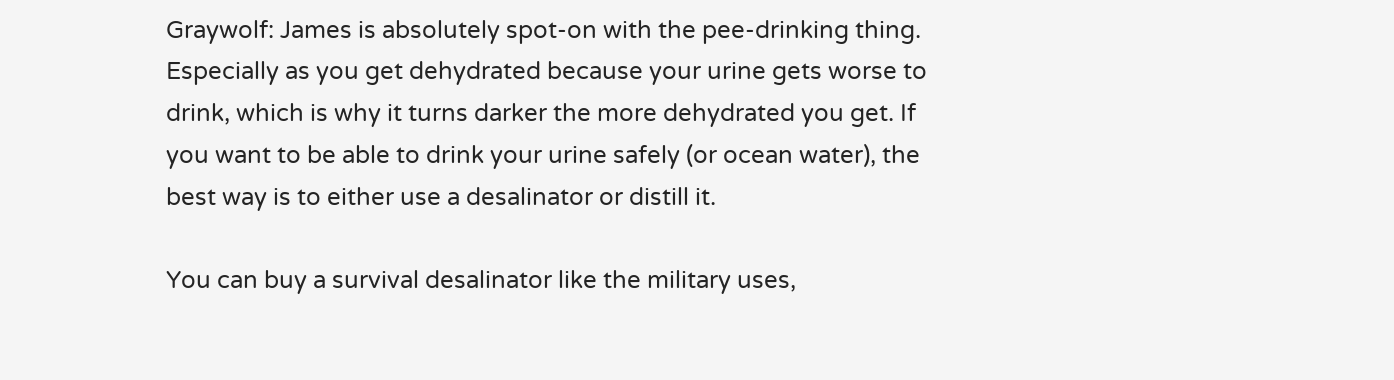Graywolf: James is absolutely spot-on with the pee-drinking thing. Especially as you get dehydrated because your urine gets worse to drink, which is why it turns darker the more dehydrated you get. If you want to be able to drink your urine safely (or ocean water), the best way is to either use a desalinator or distill it.

You can buy a survival desalinator like the military uses,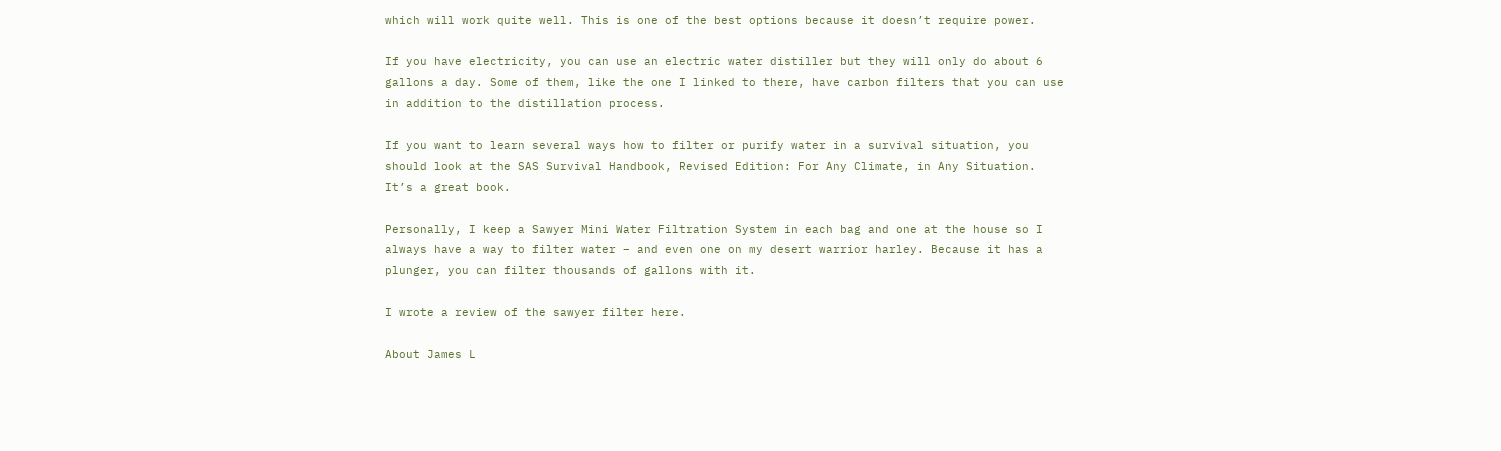which will work quite well. This is one of the best options because it doesn’t require power.

If you have electricity, you can use an electric water distiller but they will only do about 6 gallons a day. Some of them, like the one I linked to there, have carbon filters that you can use in addition to the distillation process.

If you want to learn several ways how to filter or purify water in a survival situation, you should look at the SAS Survival Handbook, Revised Edition: For Any Climate, in Any Situation. It’s a great book.

Personally, I keep a Sawyer Mini Water Filtration System in each bag and one at the house so I always have a way to filter water – and even one on my desert warrior harley. Because it has a plunger, you can filter thousands of gallons with it.

I wrote a review of the sawyer filter here.

About James L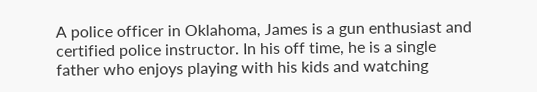A police officer in Oklahoma, James is a gun enthusiast and certified police instructor. In his off time, he is a single father who enjoys playing with his kids and watching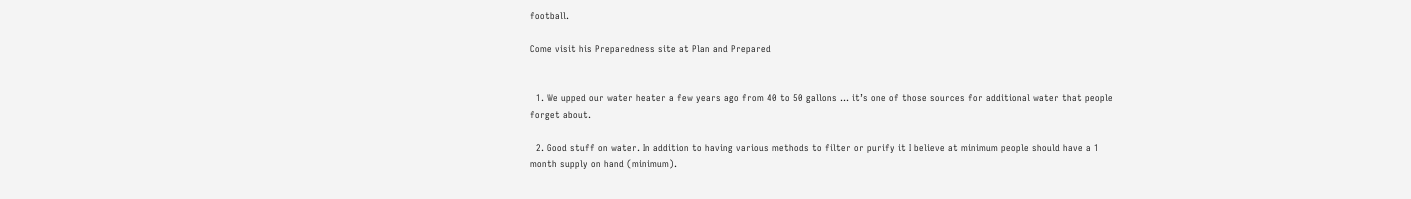football.

Come visit his Preparedness site at Plan and Prepared


  1. We upped our water heater a few years ago from 40 to 50 gallons … it’s one of those sources for additional water that people forget about.

  2. Good stuff on water. In addition to having various methods to filter or purify it I believe at minimum people should have a 1 month supply on hand (minimum).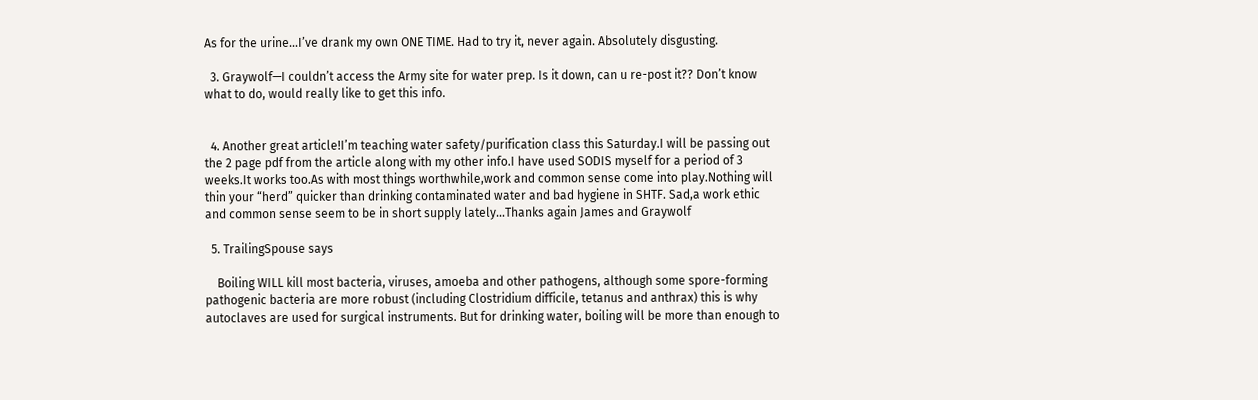As for the urine…I’ve drank my own ONE TIME. Had to try it, never again. Absolutely disgusting.

  3. Graywolf—I couldn’t access the Army site for water prep. Is it down, can u re-post it?? Don’t know what to do, would really like to get this info.


  4. Another great article!I’m teaching water safety/purification class this Saturday.I will be passing out the 2 page pdf from the article along with my other info.I have used SODIS myself for a period of 3 weeks.It works too.As with most things worthwhile,work and common sense come into play.Nothing will thin your “herd” quicker than drinking contaminated water and bad hygiene in SHTF. Sad,a work ethic and common sense seem to be in short supply lately…Thanks again James and Graywolf

  5. TrailingSpouse says

    Boiling WILL kill most bacteria, viruses, amoeba and other pathogens, although some spore-forming pathogenic bacteria are more robust (including Clostridium difficile, tetanus and anthrax) this is why autoclaves are used for surgical instruments. But for drinking water, boiling will be more than enough to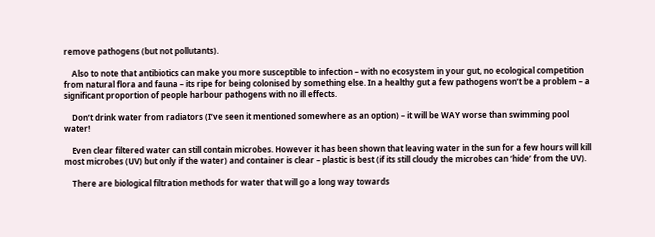remove pathogens (but not pollutants).

    Also to note that antibiotics can make you more susceptible to infection – with no ecosystem in your gut, no ecological competition from natural flora and fauna – its ripe for being colonised by something else. In a healthy gut a few pathogens won’t be a problem – a significant proportion of people harbour pathogens with no ill effects.

    Don’t drink water from radiators (I’ve seen it mentioned somewhere as an option) – it will be WAY worse than swimming pool water!

    Even clear filtered water can still contain microbes. However it has been shown that leaving water in the sun for a few hours will kill most microbes (UV) but only if the water) and container is clear – plastic is best (if its still cloudy the microbes can ‘hide’ from the UV).

    There are biological filtration methods for water that will go a long way towards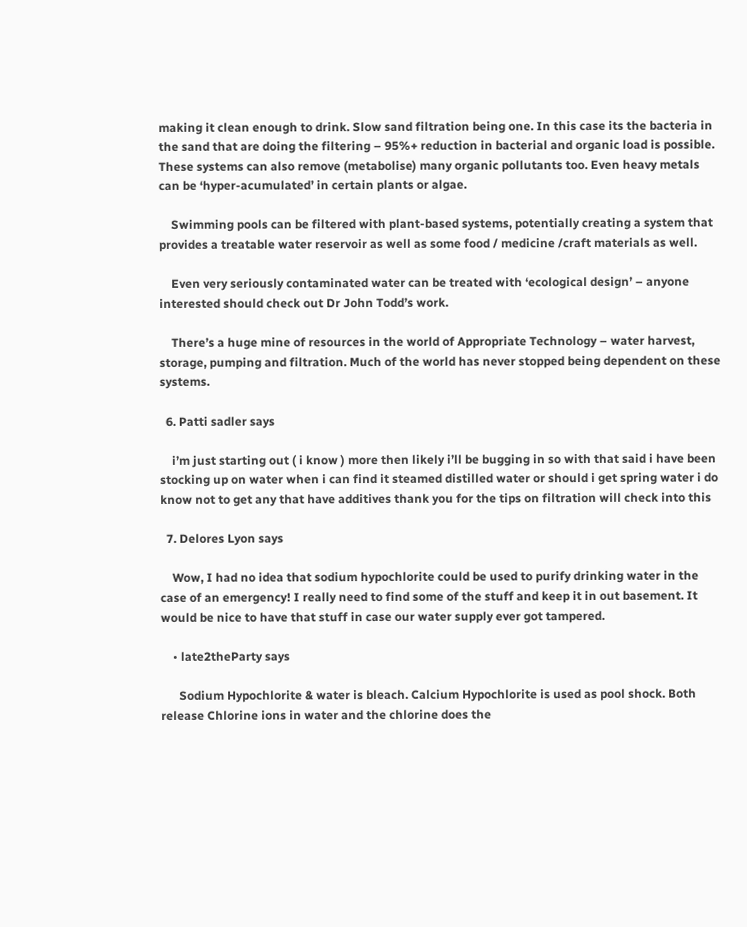making it clean enough to drink. Slow sand filtration being one. In this case its the bacteria in the sand that are doing the filtering – 95%+ reduction in bacterial and organic load is possible. These systems can also remove (metabolise) many organic pollutants too. Even heavy metals can be ‘hyper-acumulated’ in certain plants or algae.

    Swimming pools can be filtered with plant-based systems, potentially creating a system that provides a treatable water reservoir as well as some food / medicine /craft materials as well.

    Even very seriously contaminated water can be treated with ‘ecological design’ – anyone interested should check out Dr John Todd’s work.

    There’s a huge mine of resources in the world of Appropriate Technology – water harvest, storage, pumping and filtration. Much of the world has never stopped being dependent on these systems.

  6. Patti sadler says

    i’m just starting out ( i know ) more then likely i’ll be bugging in so with that said i have been stocking up on water when i can find it steamed distilled water or should i get spring water i do know not to get any that have additives thank you for the tips on filtration will check into this

  7. Delores Lyon says

    Wow, I had no idea that sodium hypochlorite could be used to purify drinking water in the case of an emergency! I really need to find some of the stuff and keep it in out basement. It would be nice to have that stuff in case our water supply ever got tampered.

    • late2theParty says

      Sodium Hypochlorite & water is bleach. Calcium Hypochlorite is used as pool shock. Both release Chlorine ions in water and the chlorine does the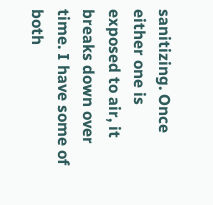sanitizing. Once either one is exposed to air, it breaks down over time. I have some of both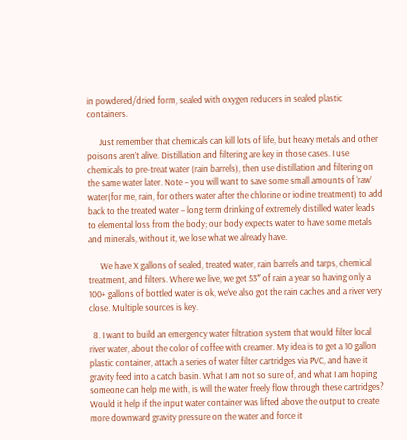in powdered/dried form, sealed with oxygen reducers in sealed plastic containers.

      Just remember that chemicals can kill lots of life, but heavy metals and other poisons aren’t alive. Distillation and filtering are key in those cases. I use chemicals to pre-treat water (rain barrels), then use distillation and filtering on the same water later. Note – you will want to save some small amounts of ‘raw’ water(for me, rain, for others water after the chlorine or iodine treatment) to add back to the treated water – long term drinking of extremely distilled water leads to elemental loss from the body; our body expects water to have some metals and minerals, without it, we lose what we already have.

      We have X gallons of sealed, treated water, rain barrels and tarps, chemical treatment, and filters. Where we live, we get 53″ of rain a year so having only a 100+ gallons of bottled water is ok, we’ve also got the rain caches and a river very close. Multiple sources is key.

  8. I want to build an emergency water filtration system that would filter local river water, about the color of coffee with creamer. My idea is to get a 10 gallon plastic container, attach a series of water filter cartridges via PVC, and have it gravity feed into a catch basin. What I am not so sure of, and what I am hoping someone can help me with, is will the water freely flow through these cartridges? Would it help if the input water container was lifted above the output to create more downward gravity pressure on the water and force it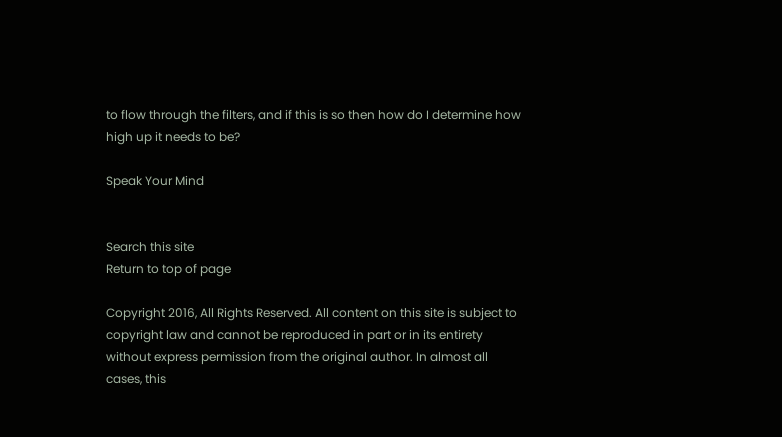to flow through the filters, and if this is so then how do I determine how high up it needs to be?

Speak Your Mind


Search this site
Return to top of page

Copyright 2016, All Rights Reserved. All content on this site is subject to copyright law and cannot be reproduced in part or in its entirety without express permission from the original author. In almost all cases, this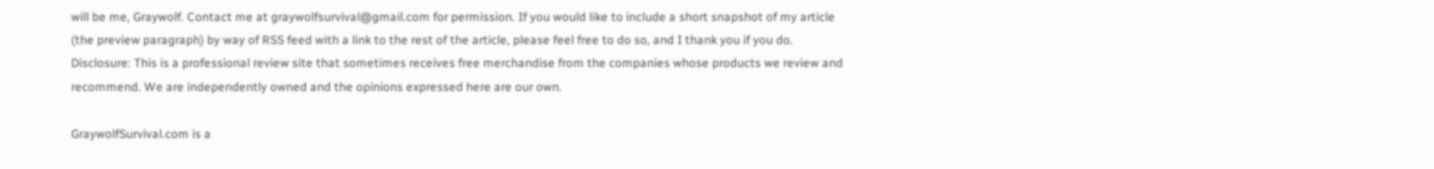will be me, Graywolf. Contact me at graywolfsurvival@gmail.com for permission. If you would like to include a short snapshot of my article (the preview paragraph) by way of RSS feed with a link to the rest of the article, please feel free to do so, and I thank you if you do. Disclosure: This is a professional review site that sometimes receives free merchandise from the companies whose products we review and recommend. We are independently owned and the opinions expressed here are our own.

GraywolfSurvival.com is a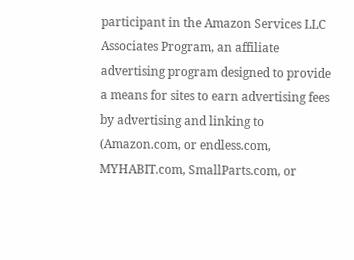participant in the Amazon Services LLC Associates Program, an affiliate advertising program designed to provide a means for sites to earn advertising fees by advertising and linking to (Amazon.com, or endless.com, MYHABIT.com, SmallParts.com, or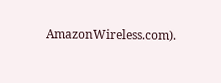AmazonWireless.com).